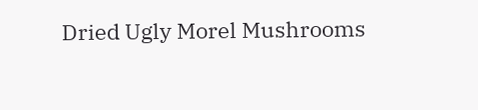Dried Ugly Morel Mushrooms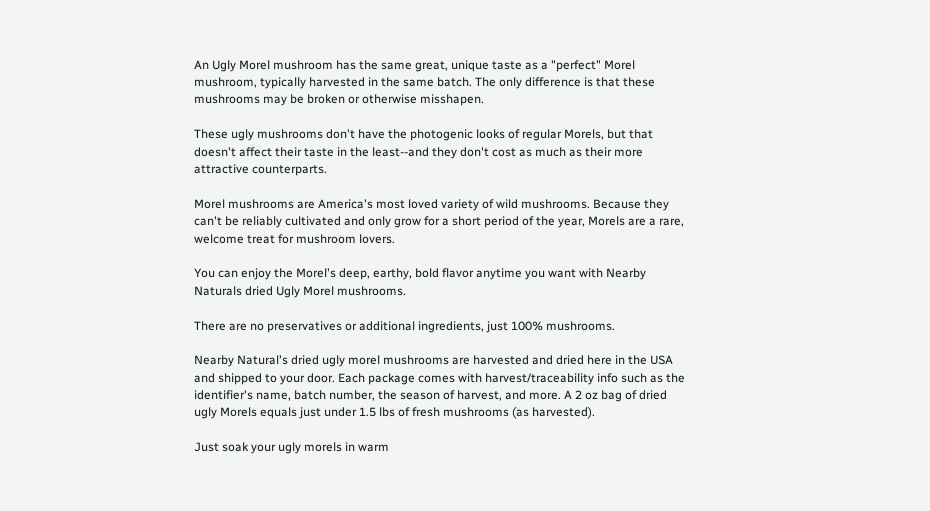An Ugly Morel mushroom has the same great, unique taste as a "perfect" Morel mushroom, typically harvested in the same batch. The only difference is that these mushrooms may be broken or otherwise misshapen.

These ugly mushrooms don't have the photogenic looks of regular Morels, but that doesn't affect their taste in the least--and they don't cost as much as their more attractive counterparts.

Morel mushrooms are America's most loved variety of wild mushrooms. Because they can't be reliably cultivated and only grow for a short period of the year, Morels are a rare, welcome treat for mushroom lovers.

You can enjoy the Morel's deep, earthy, bold flavor anytime you want with Nearby Naturals dried Ugly Morel mushrooms.

There are no preservatives or additional ingredients, just 100% mushrooms.

Nearby Natural's dried ugly morel mushrooms are harvested and dried here in the USA and shipped to your door. Each package comes with harvest/traceability info such as the identifier's name, batch number, the season of harvest, and more. A 2 oz bag of dried ugly Morels equals just under 1.5 lbs of fresh mushrooms (as harvested).

Just soak your ugly morels in warm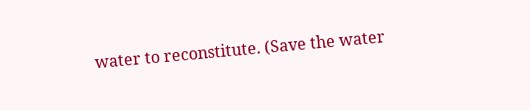water to reconstitute. (Save the water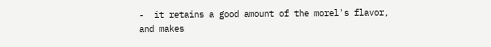-  it retains a good amount of the morel's flavor, and makes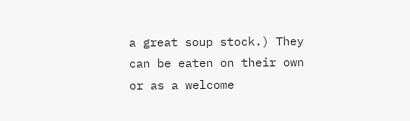a great soup stock.) They can be eaten on their own or as a welcome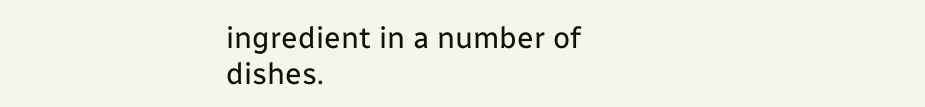ingredient in a number of dishes.